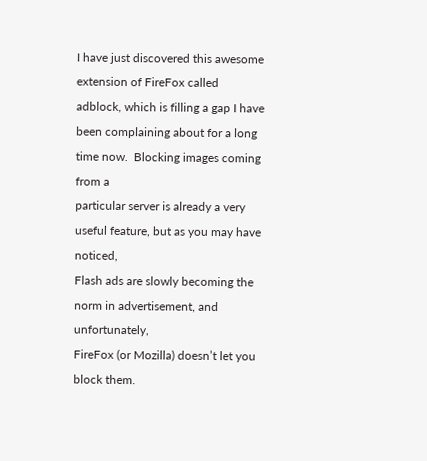I have just discovered this awesome extension of FireFox called
adblock, which is filling a gap I have
been complaining about for a long time now.  Blocking images coming from a
particular server is already a very useful feature, but as you may have noticed,
Flash ads are slowly becoming the norm in advertisement, and unfortunately,
FireFox (or Mozilla) doesn’t let you block them.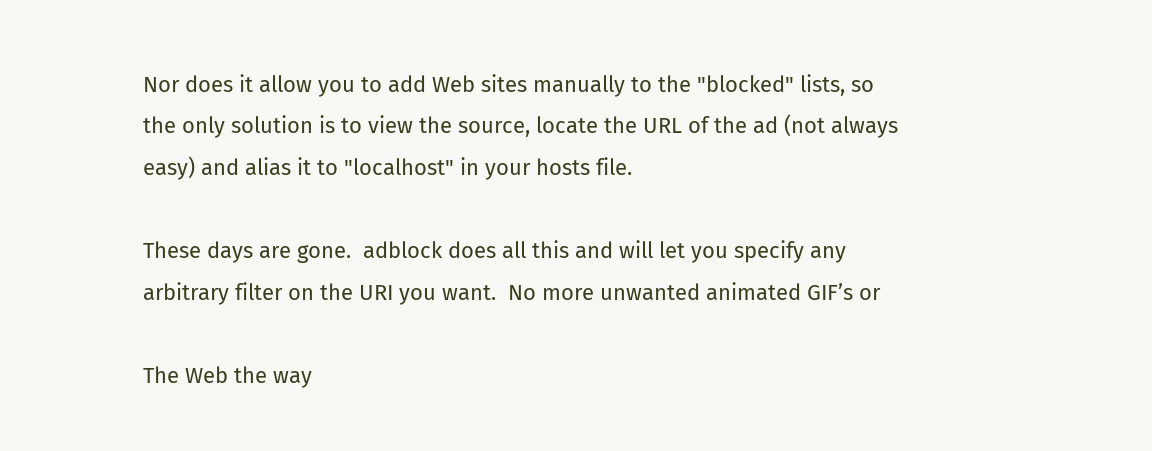Nor does it allow you to add Web sites manually to the "blocked" lists, so
the only solution is to view the source, locate the URL of the ad (not always
easy) and alias it to "localhost" in your hosts file.

These days are gone.  adblock does all this and will let you specify any
arbitrary filter on the URI you want.  No more unwanted animated GIF’s or

The Web the way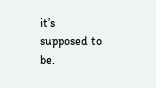it’s supposed to be.